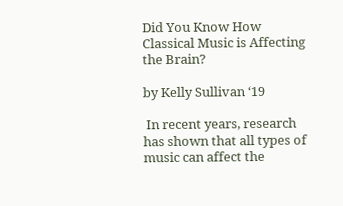Did You Know How Classical Music is Affecting the Brain?

by Kelly Sullivan ‘19

 In recent years, research has shown that all types of music can affect the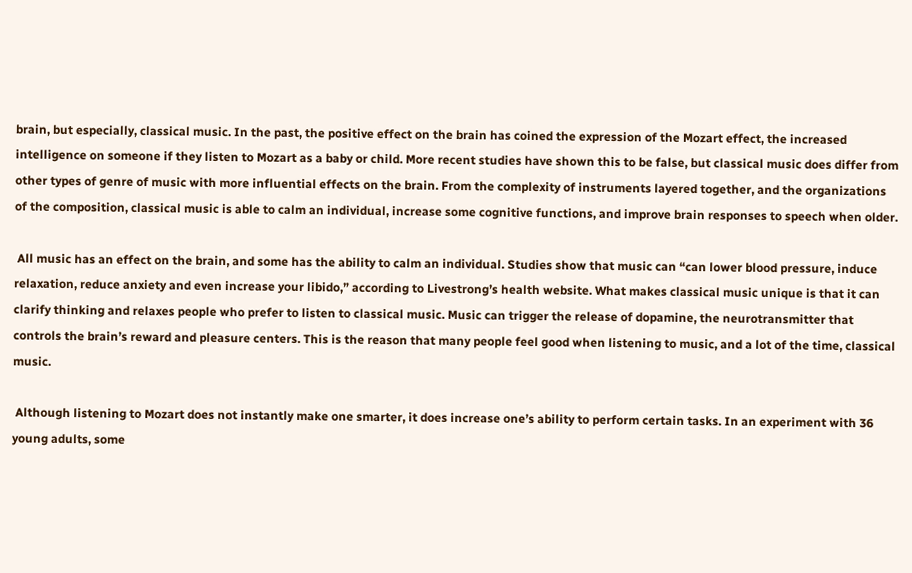brain, but especially, classical music. In the past, the positive effect on the brain has coined the expression of the Mozart effect, the increased intelligence on someone if they listen to Mozart as a baby or child. More recent studies have shown this to be false, but classical music does differ from other types of genre of music with more influential effects on the brain. From the complexity of instruments layered together, and the organizations of the composition, classical music is able to calm an individual, increase some cognitive functions, and improve brain responses to speech when older.

 All music has an effect on the brain, and some has the ability to calm an individual. Studies show that music can “can lower blood pressure, induce relaxation, reduce anxiety and even increase your libido,” according to Livestrong’s health website. What makes classical music unique is that it can clarify thinking and relaxes people who prefer to listen to classical music. Music can trigger the release of dopamine, the neurotransmitter that controls the brain’s reward and pleasure centers. This is the reason that many people feel good when listening to music, and a lot of the time, classical music.

 Although listening to Mozart does not instantly make one smarter, it does increase one’s ability to perform certain tasks. In an experiment with 36 young adults, some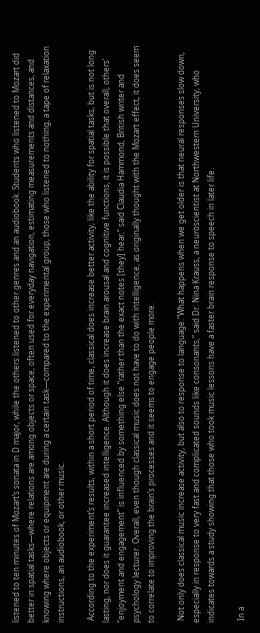listened to ten minutes of Mozart’s sonata in D major, while the others listened to other genres and an audiobook. Students who listened to Mozart did better in spatial tasks—where relations are among objects or space, often used for everyday navigation, estimating measurements and distances, and knowing where objects or equipment are during a certain task—compared to the experimental group, those who listened to nothing, a tape of relaxation instructions, an audiobook, or other music.

 According to the experiment’s results, within a short period of time, classical does increase better activity, like the ability for spatial tasks, but is not long lasting, nor does it guarantee increased intelligence. Although it does increase brain arousal and cognitive functions, it is possible that overall, others’ “enjoyment and engagement” is influenced by something else “rather than the exact notes [they] hear,” said Claudia Hammond, British writer and psychology lecturer. Overall, even though classical music does not have to do with intelligence, as originally thought with the Mozart effect, it does seem to correlate to improving the brain’s processes and it seems to engage people more.

 Not only does classical music increase activity, but also to response to language.“What happens when we get older is that neural responses slow down, especially in response to very fast and complicated sounds like consonants,” said Dr. Nina Krauss, a neuroscientist at Northwestern University, who indicates towards a study showing that those who took music lessons have a faster brain response to speech in later life.

 In a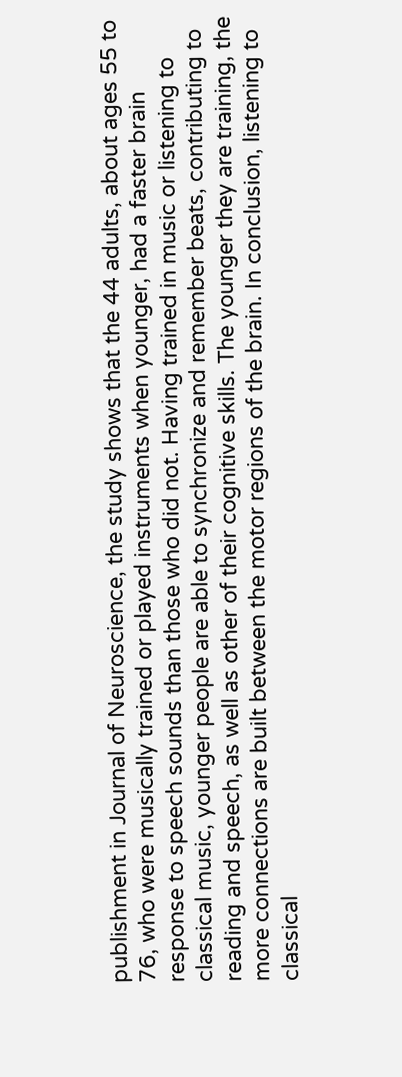publishment in Journal of Neuroscience, the study shows that the 44 adults, about ages 55 to 76, who were musically trained or played instruments when younger, had a faster brain response to speech sounds than those who did not. Having trained in music or listening to classical music, younger people are able to synchronize and remember beats, contributing to reading and speech, as well as other of their cognitive skills. The younger they are training, the more connections are built between the motor regions of the brain. In conclusion, listening to classical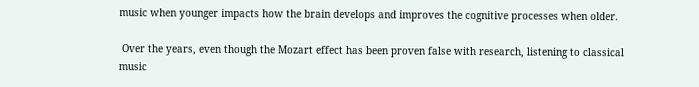music when younger impacts how the brain develops and improves the cognitive processes when older.

 Over the years, even though the Mozart effect has been proven false with research, listening to classical music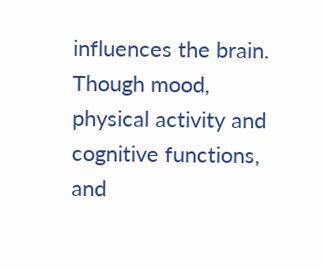influences the brain. Though mood, physical activity and cognitive functions, and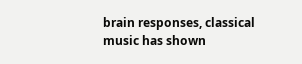brain responses, classical music has shown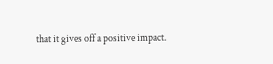that it gives off a positive impact.